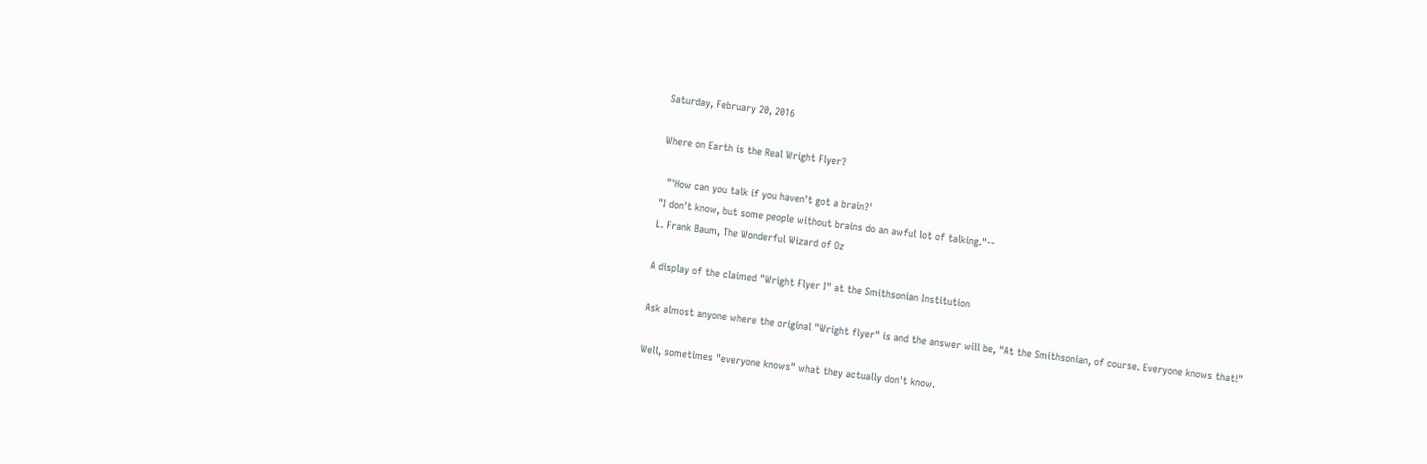Saturday, February 20, 2016

Where on Earth is the Real Wright Flyer?

  "'How can you talk if you haven't got a brain?'
"I don't know, but some people without brains do an awful lot of talking."--
L. Frank Baum, The Wonderful Wizard of Oz

A display of the claimed "Wright Flyer I" at the Smithsonian Institution

Ask almost anyone where the original "Wright flyer" is and the answer will be, "At the Smithsonian, of course. Everyone knows that!"

Well, sometimes "everyone knows" what they actually don't know.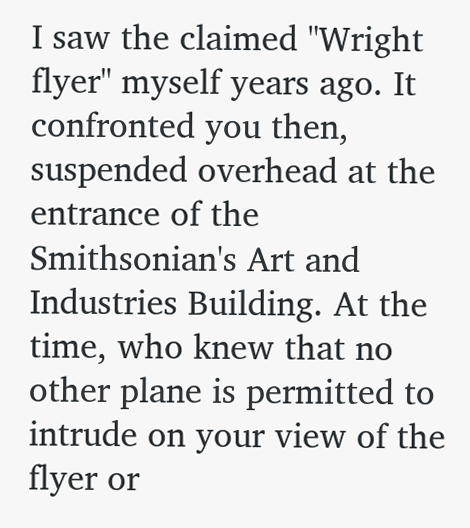I saw the claimed "Wright flyer" myself years ago. It confronted you then, suspended overhead at the entrance of the Smithsonian's Art and Industries Building. At the time, who knew that no other plane is permitted to intrude on your view of the flyer or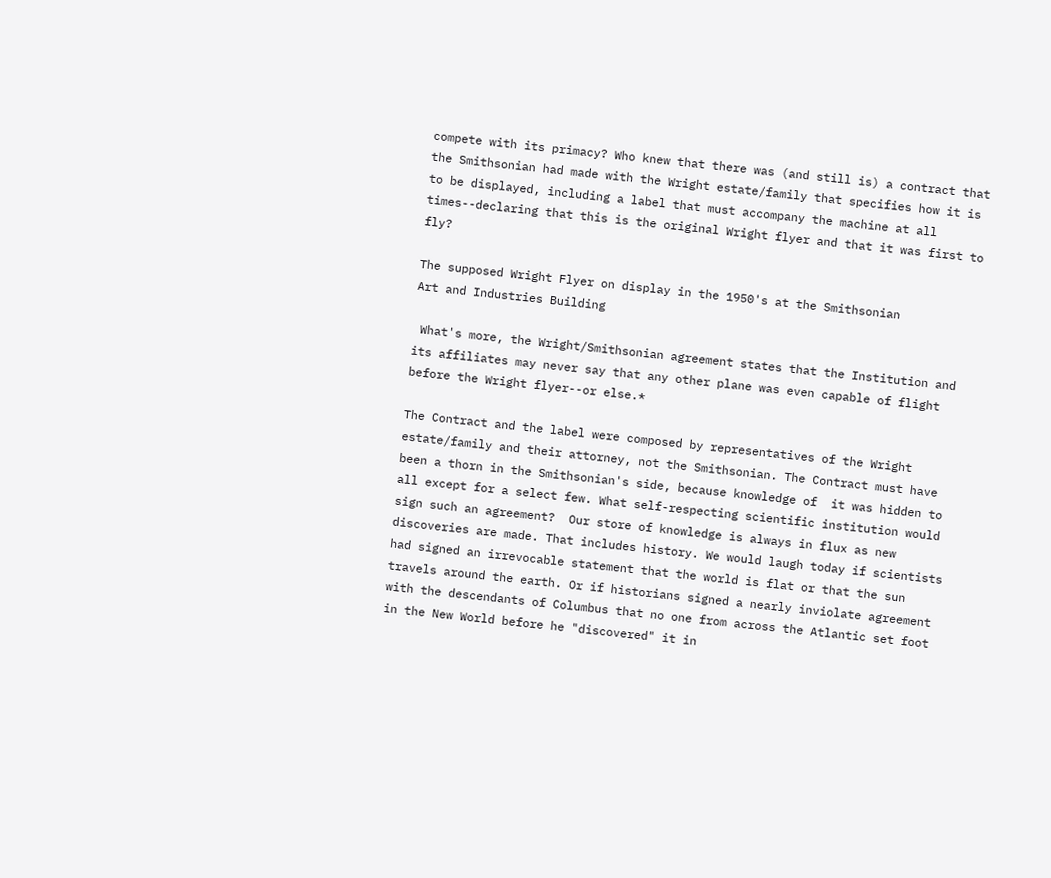compete with its primacy? Who knew that there was (and still is) a contract that the Smithsonian had made with the Wright estate/family that specifies how it is to be displayed, including a label that must accompany the machine at all times--declaring that this is the original Wright flyer and that it was first to fly?

The supposed Wright Flyer on display in the 1950's at the Smithsonian
Art and Industries Building

 What's more, the Wright/Smithsonian agreement states that the Institution and its affiliates may never say that any other plane was even capable of flight before the Wright flyer--or else.*

The Contract and the label were composed by representatives of the Wright estate/family and their attorney, not the Smithsonian. The Contract must have been a thorn in the Smithsonian's side, because knowledge of  it was hidden to all except for a select few. What self-respecting scientific institution would sign such an agreement?  Our store of knowledge is always in flux as new discoveries are made. That includes history. We would laugh today if scientists had signed an irrevocable statement that the world is flat or that the sun travels around the earth. Or if historians signed a nearly inviolate agreement with the descendants of Columbus that no one from across the Atlantic set foot in the New World before he "discovered" it in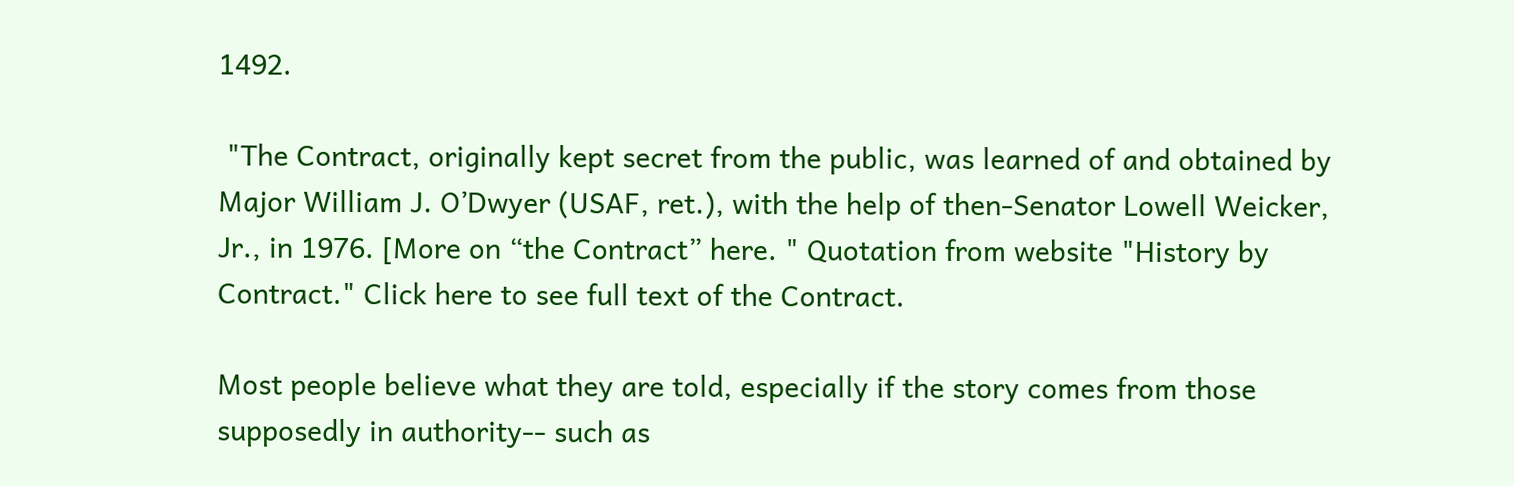1492.

 "The Contract, originally kept secret from the public, was learned of and obtained by Major William J. O’Dwyer (USAF, ret.), with the help of then-Senator Lowell Weicker, Jr., in 1976. [More on “the Contract” here. " Quotation from website "History by Contract." Click here to see full text of the Contract.

Most people believe what they are told, especially if the story comes from those supposedly in authority-- such as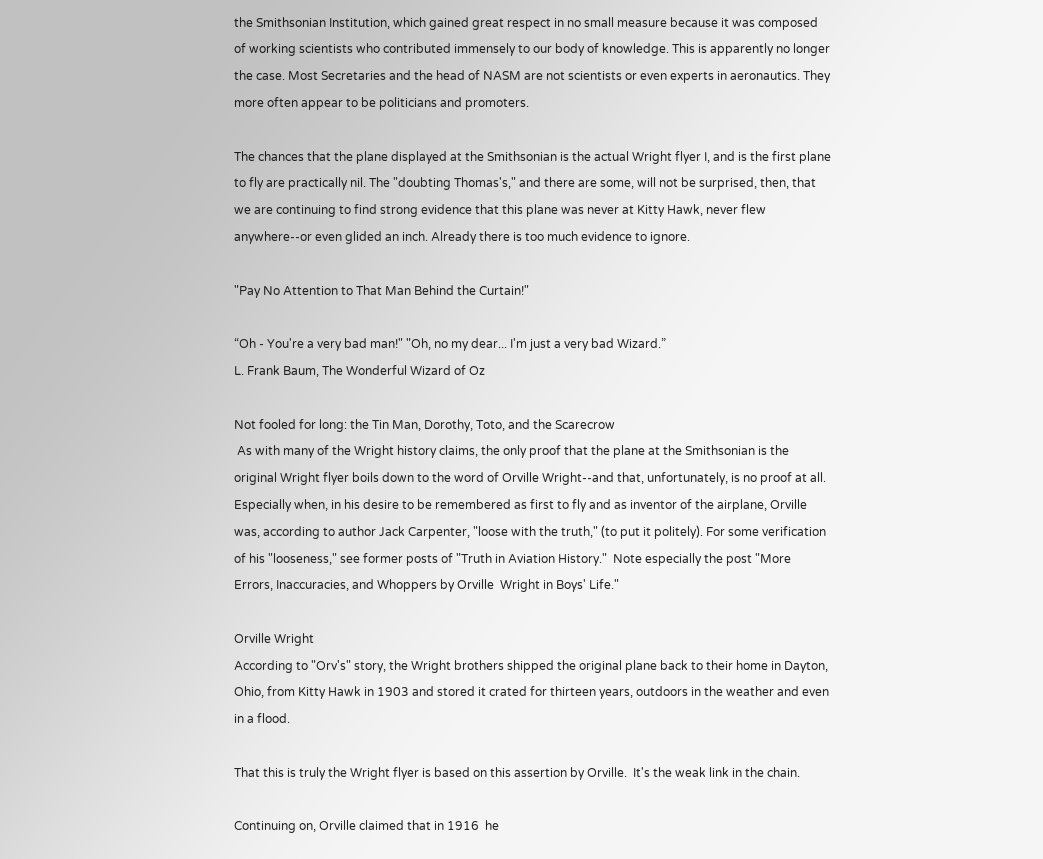the Smithsonian Institution, which gained great respect in no small measure because it was composed of working scientists who contributed immensely to our body of knowledge. This is apparently no longer the case. Most Secretaries and the head of NASM are not scientists or even experts in aeronautics. They more often appear to be politicians and promoters.

The chances that the plane displayed at the Smithsonian is the actual Wright flyer I, and is the first plane to fly are practically nil. The "doubting Thomas's," and there are some, will not be surprised, then, that we are continuing to find strong evidence that this plane was never at Kitty Hawk, never flew anywhere--or even glided an inch. Already there is too much evidence to ignore.

"Pay No Attention to That Man Behind the Curtain!"

“Oh - You're a very bad man!" "Oh, no my dear... I'm just a very bad Wizard.”
L. Frank Baum, The Wonderful Wizard of Oz

Not fooled for long: the Tin Man, Dorothy, Toto, and the Scarecrow
 As with many of the Wright history claims, the only proof that the plane at the Smithsonian is the original Wright flyer boils down to the word of Orville Wright--and that, unfortunately, is no proof at all. Especially when, in his desire to be remembered as first to fly and as inventor of the airplane, Orville was, according to author Jack Carpenter, "loose with the truth," (to put it politely). For some verification of his "looseness," see former posts of "Truth in Aviation History."  Note especially the post "More Errors, Inaccuracies, and Whoppers by Orville  Wright in Boys' Life."

Orville Wright
According to "Orv's" story, the Wright brothers shipped the original plane back to their home in Dayton, Ohio, from Kitty Hawk in 1903 and stored it crated for thirteen years, outdoors in the weather and even in a flood.

That this is truly the Wright flyer is based on this assertion by Orville.  It's the weak link in the chain.

Continuing on, Orville claimed that in 1916  he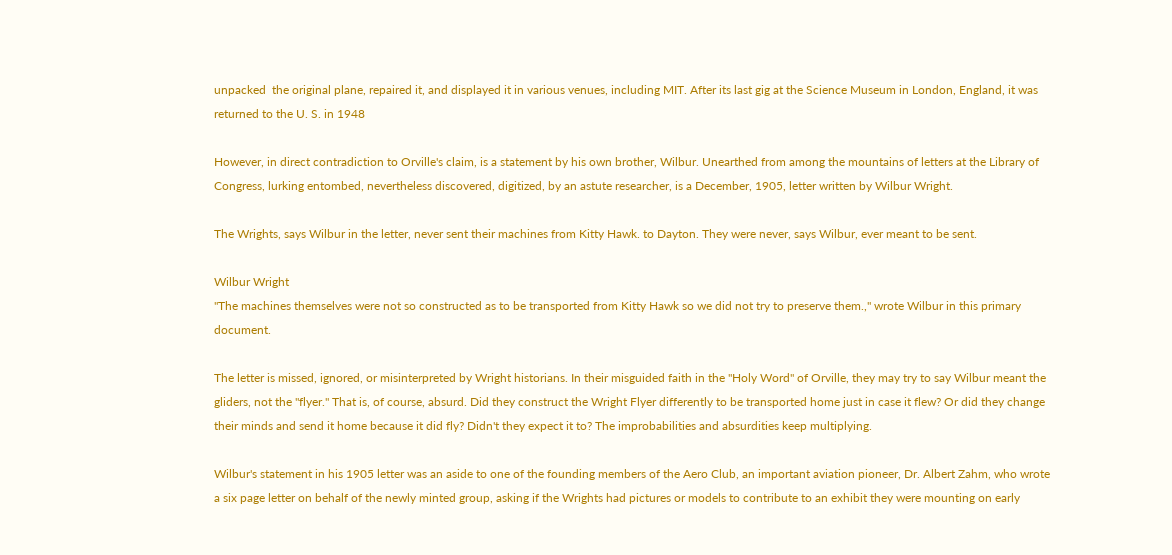unpacked  the original plane, repaired it, and displayed it in various venues, including MIT. After its last gig at the Science Museum in London, England, it was returned to the U. S. in 1948

However, in direct contradiction to Orville's claim, is a statement by his own brother, Wilbur. Unearthed from among the mountains of letters at the Library of Congress, lurking entombed, nevertheless discovered, digitized, by an astute researcher, is a December, 1905, letter written by Wilbur Wright.

The Wrights, says Wilbur in the letter, never sent their machines from Kitty Hawk. to Dayton. They were never, says Wilbur, ever meant to be sent.

Wilbur Wright
"The machines themselves were not so constructed as to be transported from Kitty Hawk so we did not try to preserve them.," wrote Wilbur in this primary document.

The letter is missed, ignored, or misinterpreted by Wright historians. In their misguided faith in the "Holy Word" of Orville, they may try to say Wilbur meant the gliders, not the "flyer." That is, of course, absurd. Did they construct the Wright Flyer differently to be transported home just in case it flew? Or did they change their minds and send it home because it did fly? Didn't they expect it to? The improbabilities and absurdities keep multiplying.

Wilbur's statement in his 1905 letter was an aside to one of the founding members of the Aero Club, an important aviation pioneer, Dr. Albert Zahm, who wrote a six page letter on behalf of the newly minted group, asking if the Wrights had pictures or models to contribute to an exhibit they were mounting on early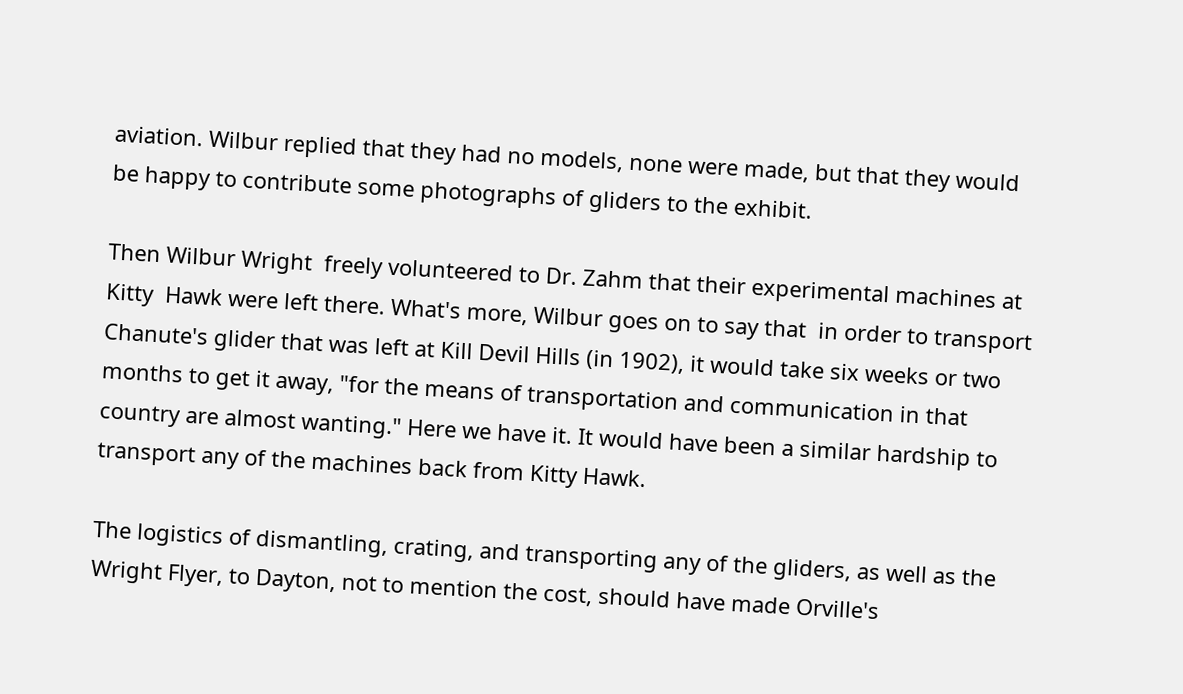aviation. Wilbur replied that they had no models, none were made, but that they would be happy to contribute some photographs of gliders to the exhibit.

Then Wilbur Wright  freely volunteered to Dr. Zahm that their experimental machines at Kitty  Hawk were left there. What's more, Wilbur goes on to say that  in order to transport Chanute's glider that was left at Kill Devil Hills (in 1902), it would take six weeks or two months to get it away, "for the means of transportation and communication in that country are almost wanting." Here we have it. It would have been a similar hardship to transport any of the machines back from Kitty Hawk.

The logistics of dismantling, crating, and transporting any of the gliders, as well as the Wright Flyer, to Dayton, not to mention the cost, should have made Orville's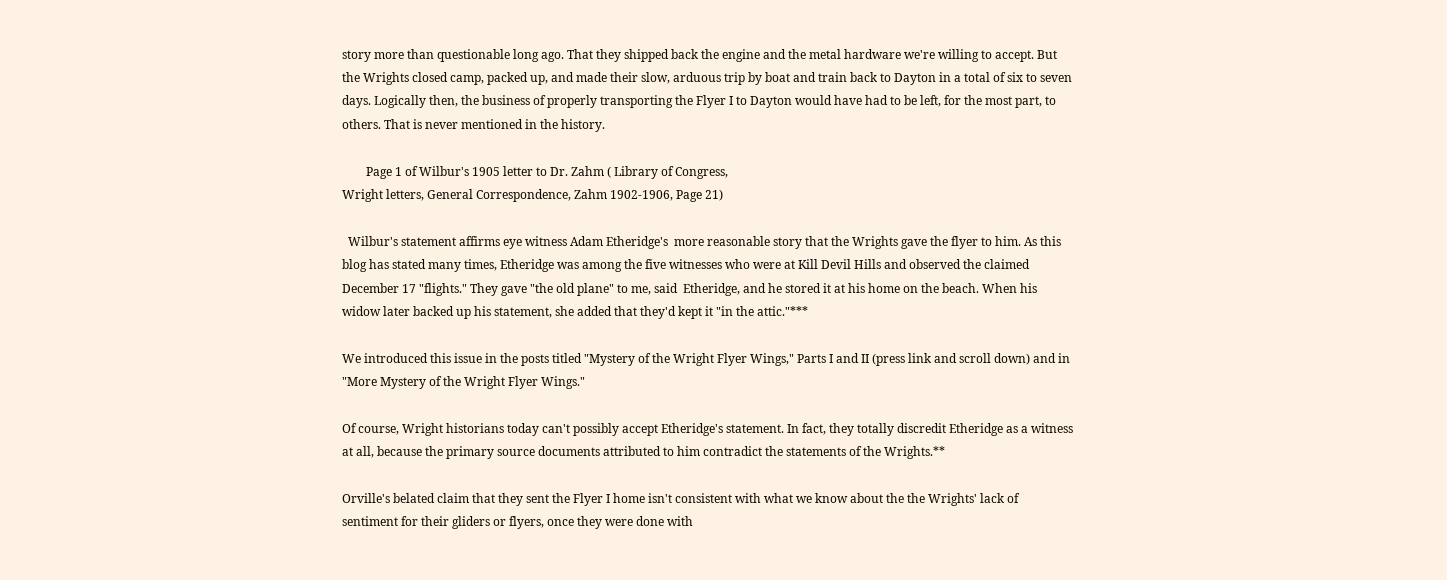story more than questionable long ago. That they shipped back the engine and the metal hardware we're willing to accept. But the Wrights closed camp, packed up, and made their slow, arduous trip by boat and train back to Dayton in a total of six to seven days. Logically then, the business of properly transporting the Flyer I to Dayton would have had to be left, for the most part, to others. That is never mentioned in the history.

        Page 1 of Wilbur's 1905 letter to Dr. Zahm ( Library of Congress,
Wright letters, General Correspondence, Zahm 1902-1906, Page 21)

  Wilbur's statement affirms eye witness Adam Etheridge's  more reasonable story that the Wrights gave the flyer to him. As this blog has stated many times, Etheridge was among the five witnesses who were at Kill Devil Hills and observed the claimed December 17 "flights." They gave "the old plane" to me, said  Etheridge, and he stored it at his home on the beach. When his widow later backed up his statement, she added that they'd kept it "in the attic."***

We introduced this issue in the posts titled "Mystery of the Wright Flyer Wings," Parts I and II (press link and scroll down) and in "More Mystery of the Wright Flyer Wings."

Of course, Wright historians today can't possibly accept Etheridge's statement. In fact, they totally discredit Etheridge as a witness at all, because the primary source documents attributed to him contradict the statements of the Wrights.**

Orville's belated claim that they sent the Flyer I home isn't consistent with what we know about the the Wrights' lack of sentiment for their gliders or flyers, once they were done with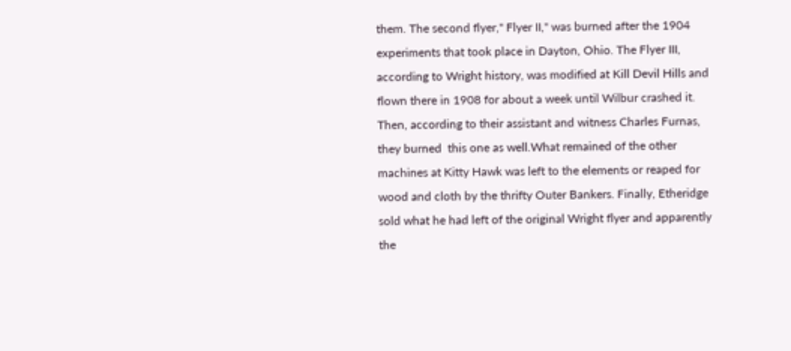them. The second flyer," Flyer II," was burned after the 1904 experiments that took place in Dayton, Ohio. The Flyer III, according to Wright history, was modified at Kill Devil Hills and flown there in 1908 for about a week until Wilbur crashed it. Then, according to their assistant and witness Charles Furnas, they burned  this one as well.What remained of the other machines at Kitty Hawk was left to the elements or reaped for wood and cloth by the thrifty Outer Bankers. Finally, Etheridge sold what he had left of the original Wright flyer and apparently the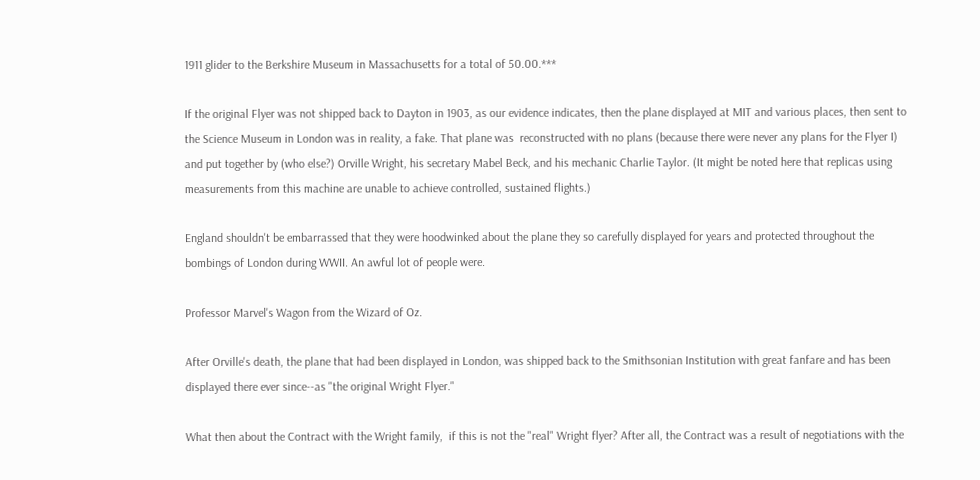1911 glider to the Berkshire Museum in Massachusetts for a total of 50.00.***

If the original Flyer was not shipped back to Dayton in 1903, as our evidence indicates, then the plane displayed at MIT and various places, then sent to the Science Museum in London was in reality, a fake. That plane was  reconstructed with no plans (because there were never any plans for the Flyer I) and put together by (who else?) Orville Wright, his secretary Mabel Beck, and his mechanic Charlie Taylor. (It might be noted here that replicas using measurements from this machine are unable to achieve controlled, sustained flights.)

England shouldn't be embarrassed that they were hoodwinked about the plane they so carefully displayed for years and protected throughout the bombings of London during WWII. An awful lot of people were.

Professor Marvel's Wagon from the Wizard of Oz.

After Orville's death, the plane that had been displayed in London, was shipped back to the Smithsonian Institution with great fanfare and has been displayed there ever since--as "the original Wright Flyer."

What then about the Contract with the Wright family,  if this is not the "real" Wright flyer? After all, the Contract was a result of negotiations with the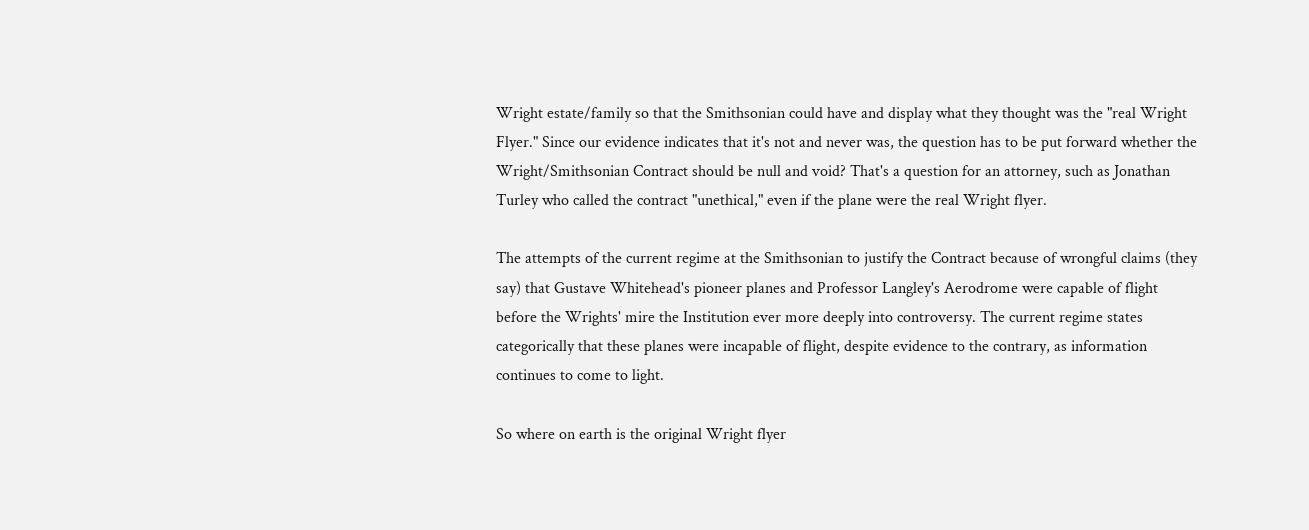Wright estate/family so that the Smithsonian could have and display what they thought was the "real Wright Flyer." Since our evidence indicates that it's not and never was, the question has to be put forward whether the Wright/Smithsonian Contract should be null and void? That's a question for an attorney, such as Jonathan Turley who called the contract "unethical," even if the plane were the real Wright flyer.

The attempts of the current regime at the Smithsonian to justify the Contract because of wrongful claims (they say) that Gustave Whitehead's pioneer planes and Professor Langley's Aerodrome were capable of flight before the Wrights' mire the Institution ever more deeply into controversy. The current regime states categorically that these planes were incapable of flight, despite evidence to the contrary, as information continues to come to light.

So where on earth is the original Wright flyer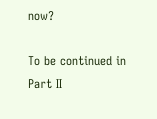now?

To be continued in Part II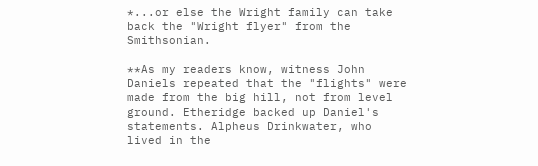*...or else the Wright family can take back the "Wright flyer" from the Smithsonian.

**As my readers know, witness John Daniels repeated that the "flights" were made from the big hill, not from level ground. Etheridge backed up Daniel's statements. Alpheus Drinkwater, who lived in the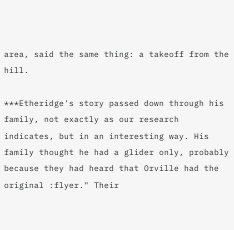area, said the same thing: a takeoff from the hill.

***Etheridge's story passed down through his family, not exactly as our research indicates, but in an interesting way. His family thought he had a glider only, probably because they had heard that Orville had the original :flyer." Their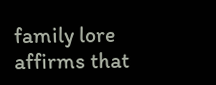family lore affirms that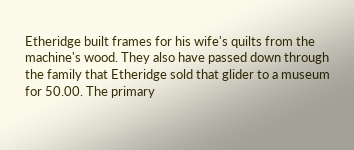Etheridge built frames for his wife's quilts from the machine's wood. They also have passed down through the family that Etheridge sold that glider to a museum for 50.00. The primary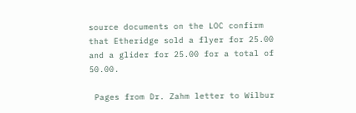source documents on the LOC confirm that Etheridge sold a flyer for 25.00 and a glider for 25.00 for a total of 50.00.

 Pages from Dr. Zahm letter to Wilbur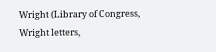Wright (Library of Congress,
Wright letters,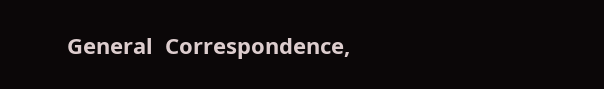General  Correspondence,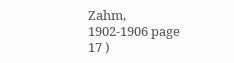Zahm, 1902-1906 page 17 )